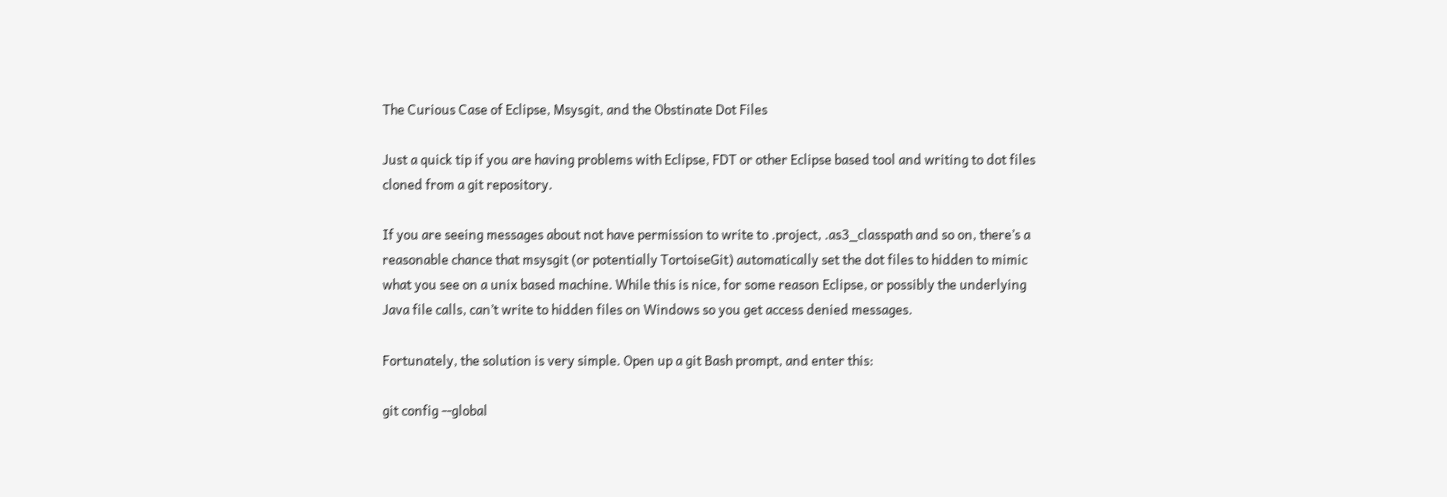The Curious Case of Eclipse, Msysgit, and the Obstinate Dot Files

Just a quick tip if you are having problems with Eclipse, FDT or other Eclipse based tool and writing to dot files cloned from a git repository.

If you are seeing messages about not have permission to write to .project, .as3_classpath and so on, there’s a reasonable chance that msysgit (or potentially TortoiseGit) automatically set the dot files to hidden to mimic what you see on a unix based machine. While this is nice, for some reason Eclipse, or possibly the underlying Java file calls, can’t write to hidden files on Windows so you get access denied messages.

Fortunately, the solution is very simple. Open up a git Bash prompt, and enter this:

git config --global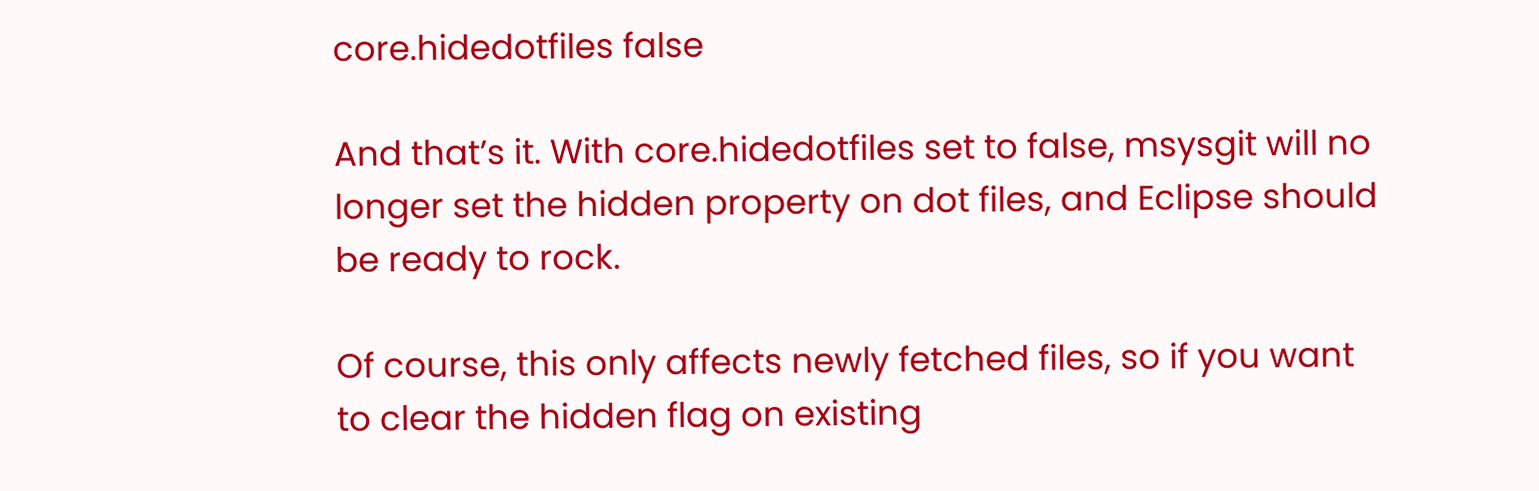core.hidedotfiles false

And that’s it. With core.hidedotfiles set to false, msysgit will no longer set the hidden property on dot files, and Eclipse should be ready to rock.

Of course, this only affects newly fetched files, so if you want to clear the hidden flag on existing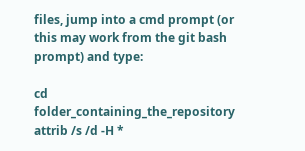files, jump into a cmd prompt (or this may work from the git bash prompt) and type:

cd folder_containing_the_repository
attrib /s /d -H *